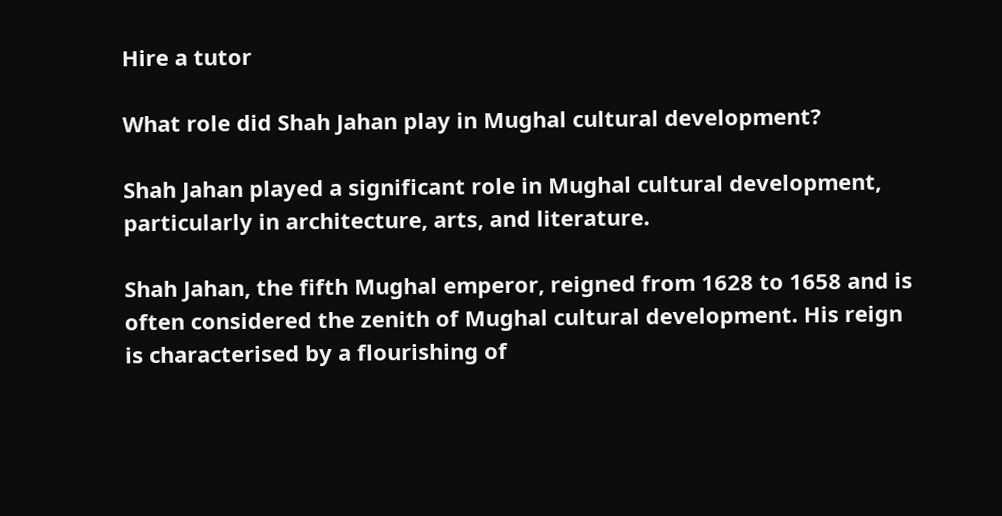Hire a tutor

What role did Shah Jahan play in Mughal cultural development?

Shah Jahan played a significant role in Mughal cultural development, particularly in architecture, arts, and literature.

Shah Jahan, the fifth Mughal emperor, reigned from 1628 to 1658 and is often considered the zenith of Mughal cultural development. His reign is characterised by a flourishing of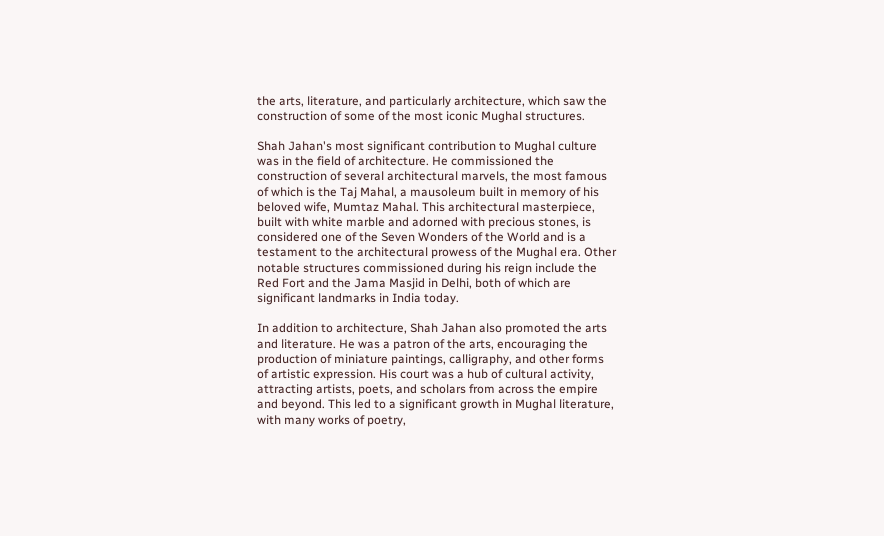the arts, literature, and particularly architecture, which saw the construction of some of the most iconic Mughal structures.

Shah Jahan's most significant contribution to Mughal culture was in the field of architecture. He commissioned the construction of several architectural marvels, the most famous of which is the Taj Mahal, a mausoleum built in memory of his beloved wife, Mumtaz Mahal. This architectural masterpiece, built with white marble and adorned with precious stones, is considered one of the Seven Wonders of the World and is a testament to the architectural prowess of the Mughal era. Other notable structures commissioned during his reign include the Red Fort and the Jama Masjid in Delhi, both of which are significant landmarks in India today.

In addition to architecture, Shah Jahan also promoted the arts and literature. He was a patron of the arts, encouraging the production of miniature paintings, calligraphy, and other forms of artistic expression. His court was a hub of cultural activity, attracting artists, poets, and scholars from across the empire and beyond. This led to a significant growth in Mughal literature, with many works of poetry,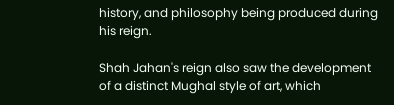history, and philosophy being produced during his reign.

Shah Jahan's reign also saw the development of a distinct Mughal style of art, which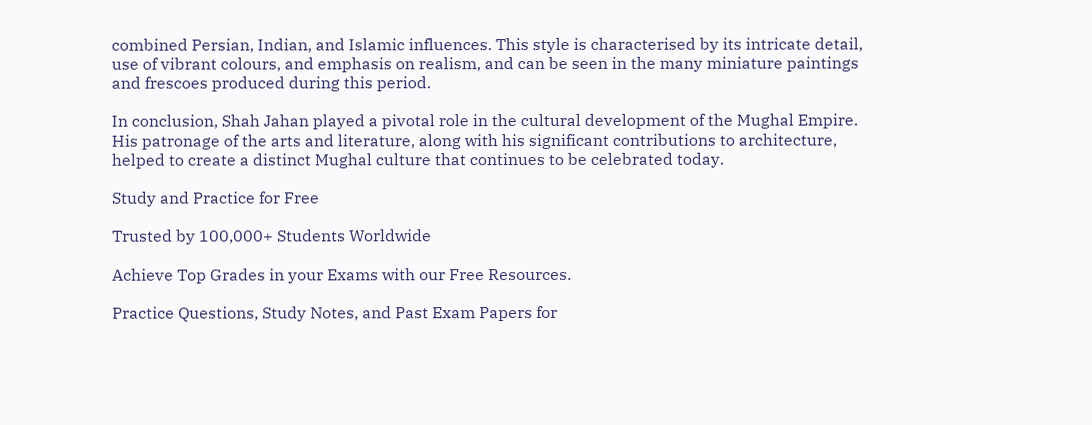combined Persian, Indian, and Islamic influences. This style is characterised by its intricate detail, use of vibrant colours, and emphasis on realism, and can be seen in the many miniature paintings and frescoes produced during this period.

In conclusion, Shah Jahan played a pivotal role in the cultural development of the Mughal Empire. His patronage of the arts and literature, along with his significant contributions to architecture, helped to create a distinct Mughal culture that continues to be celebrated today.

Study and Practice for Free

Trusted by 100,000+ Students Worldwide

Achieve Top Grades in your Exams with our Free Resources.

Practice Questions, Study Notes, and Past Exam Papers for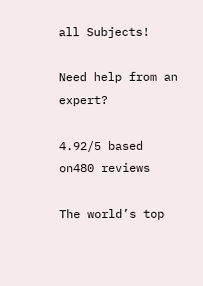all Subjects!

Need help from an expert?

4.92/5 based on480 reviews

The world’s top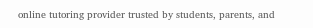online tutoring provider trusted by students, parents, and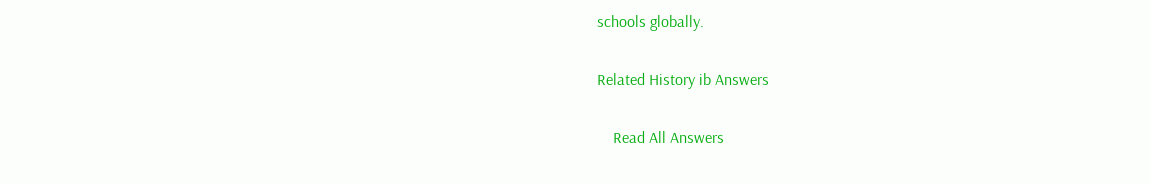schools globally.

Related History ib Answers

    Read All Answers